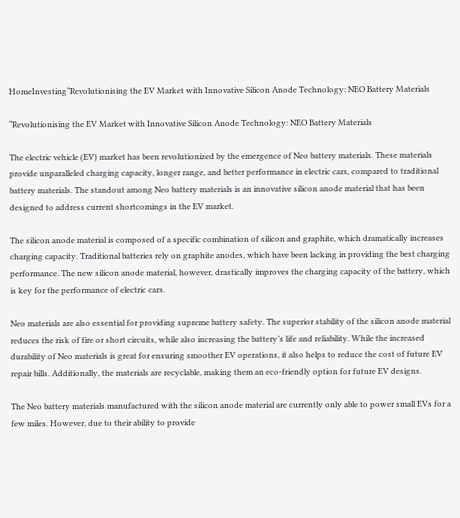HomeInvesting“Revolutionising the EV Market with Innovative Silicon Anode Technology: NEO Battery Materials

“Revolutionising the EV Market with Innovative Silicon Anode Technology: NEO Battery Materials

The electric vehicle (EV) market has been revolutionized by the emergence of Neo battery materials. These materials provide unparalleled charging capacity, longer range, and better performance in electric cars, compared to traditional battery materials. The standout among Neo battery materials is an innovative silicon anode material that has been designed to address current shortcomings in the EV market.

The silicon anode material is composed of a specific combination of silicon and graphite, which dramatically increases charging capacity. Traditional batteries rely on graphite anodes, which have been lacking in providing the best charging performance. The new silicon anode material, however, drastically improves the charging capacity of the battery, which is key for the performance of electric cars.

Neo materials are also essential for providing supreme battery safety. The superior stability of the silicon anode material reduces the risk of fire or short circuits, while also increasing the battery’s life and reliability. While the increased durability of Neo materials is great for ensuring smoother EV operations, it also helps to reduce the cost of future EV repair bills. Additionally, the materials are recyclable, making them an eco-friendly option for future EV designs.

The Neo battery materials manufactured with the silicon anode material are currently only able to power small EVs for a few miles. However, due to their ability to provide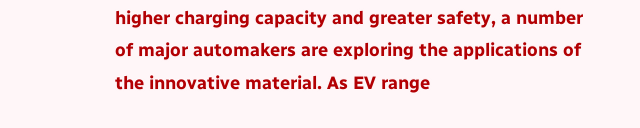higher charging capacity and greater safety, a number of major automakers are exploring the applications of the innovative material. As EV range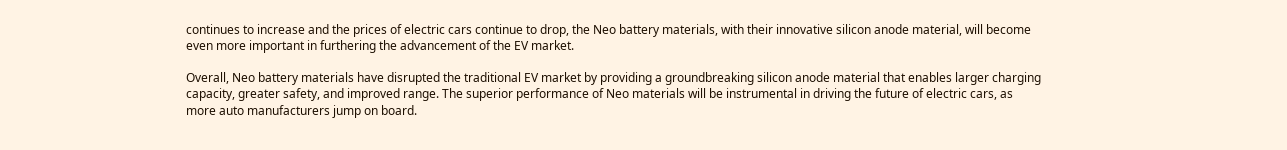continues to increase and the prices of electric cars continue to drop, the Neo battery materials, with their innovative silicon anode material, will become even more important in furthering the advancement of the EV market.

Overall, Neo battery materials have disrupted the traditional EV market by providing a groundbreaking silicon anode material that enables larger charging capacity, greater safety, and improved range. The superior performance of Neo materials will be instrumental in driving the future of electric cars, as more auto manufacturers jump on board.